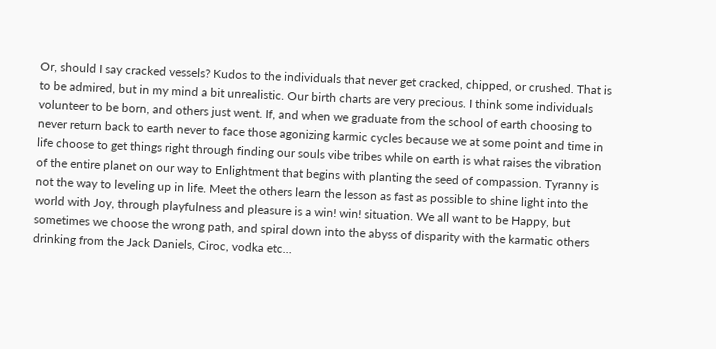Or, should I say cracked vessels? Kudos to the individuals that never get cracked, chipped, or crushed. That is to be admired, but in my mind a bit unrealistic. Our birth charts are very precious. I think some individuals volunteer to be born, and others just went. If, and when we graduate from the school of earth choosing to never return back to earth never to face those agonizing karmic cycles because we at some point and time in life choose to get things right through finding our souls vibe tribes while on earth is what raises the vibration of the entire planet on our way to Enlightment that begins with planting the seed of compassion. Tyranny is not the way to leveling up in life. Meet the others learn the lesson as fast as possible to shine light into the world with Joy, through playfulness and pleasure is a win! win! situation. We all want to be Happy, but sometimes we choose the wrong path, and spiral down into the abyss of disparity with the karmatic others drinking from the Jack Daniels, Ciroc, vodka etc…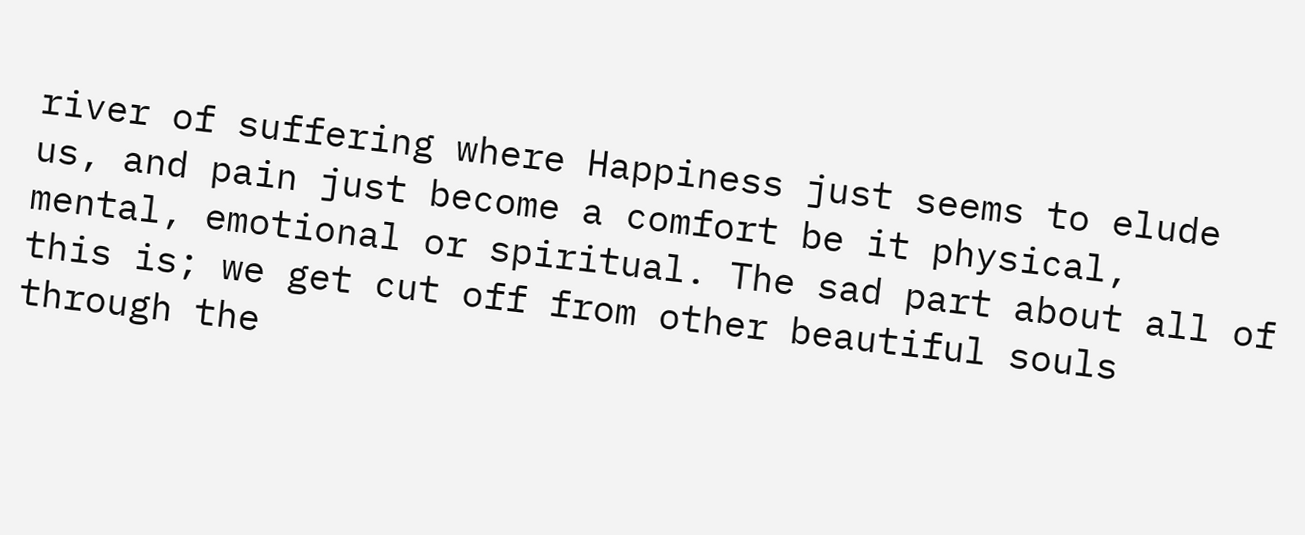river of suffering where Happiness just seems to elude us, and pain just become a comfort be it physical, mental, emotional or spiritual. The sad part about all of this is; we get cut off from other beautiful souls through the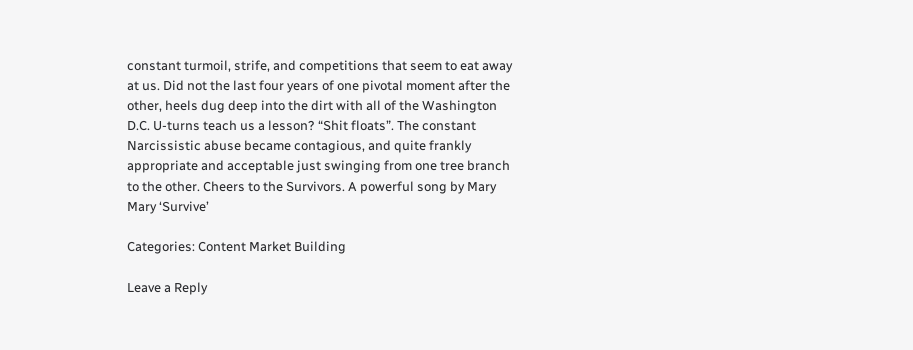constant turmoil, strife, and competitions that seem to eat away at us. Did not the last four years of one pivotal moment after the other, heels dug deep into the dirt with all of the Washington D.C. U-turns teach us a lesson? “Shit floats”. The constant Narcissistic abuse became contagious, and quite frankly appropriate and acceptable just swinging from one tree branch to the other. Cheers to the Survivors. A powerful song by Mary Mary ‘Survive’

Categories: Content Market Building

Leave a Reply